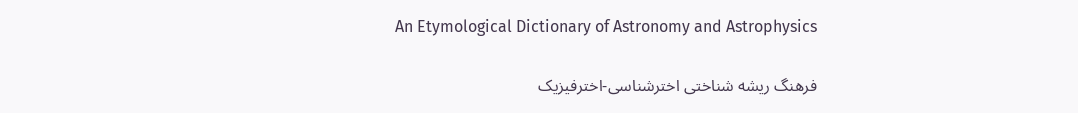An Etymological Dictionary of Astronomy and Astrophysics

فرهنگ ریشه شناختی اخترشناسی-اخترفیزیک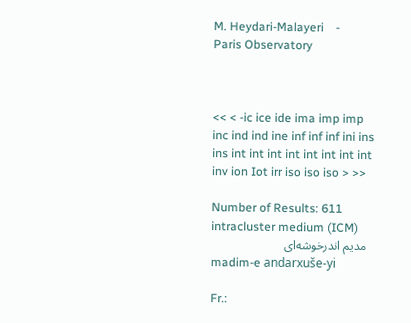M. Heydari-Malayeri    -    Paris Observatory



<< < -ic ice ide ima imp imp inc ind ind ine inf inf inf ini ins ins int int int int int int int int inv ion Iot irr iso iso iso > >>

Number of Results: 611
intracluster medium (ICM)
  مدیم اندرخوشه‌ای
madim-e andarxuše-yi

Fr.: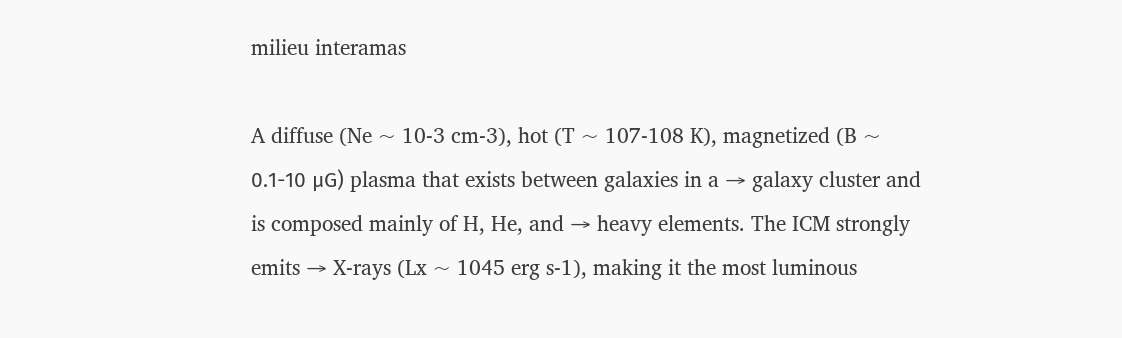milieu interamas

A diffuse (Ne ~ 10-3 cm-3), hot (T ~ 107-108 K), magnetized (B ~ 0.1-10 μG) plasma that exists between galaxies in a → galaxy cluster and is composed mainly of H, He, and → heavy elements. The ICM strongly emits → X-rays (Lx ~ 1045 erg s-1), making it the most luminous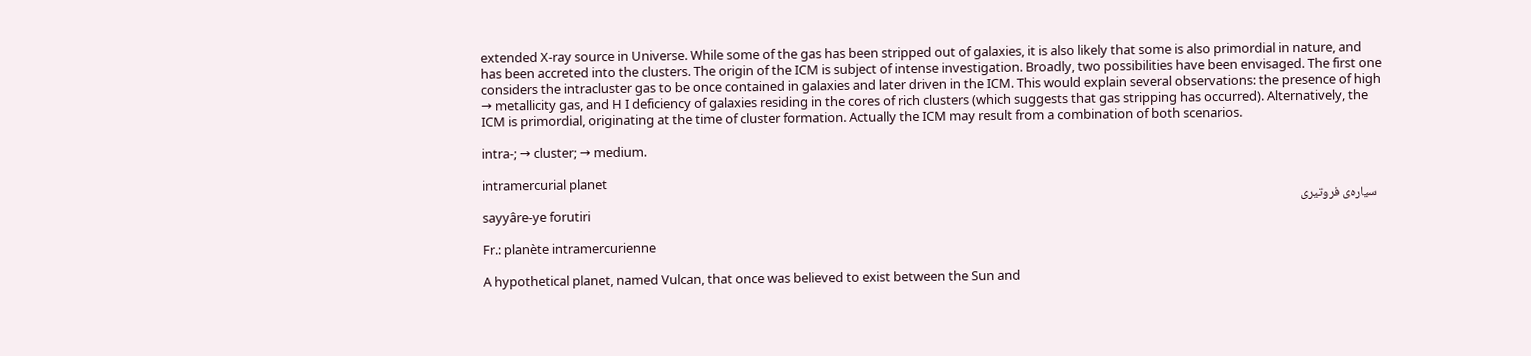extended X-ray source in Universe. While some of the gas has been stripped out of galaxies, it is also likely that some is also primordial in nature, and has been accreted into the clusters. The origin of the ICM is subject of intense investigation. Broadly, two possibilities have been envisaged. The first one considers the intracluster gas to be once contained in galaxies and later driven in the ICM. This would explain several observations: the presence of high → metallicity gas, and H I deficiency of galaxies residing in the cores of rich clusters (which suggests that gas stripping has occurred). Alternatively, the ICM is primordial, originating at the time of cluster formation. Actually the ICM may result from a combination of both scenarios.

intra-; → cluster; → medium.

intramercurial planet
  سیاره‌ی فروتیری
sayyâre-ye forutiri

Fr.: planète intramercurienne

A hypothetical planet, named Vulcan, that once was believed to exist between the Sun and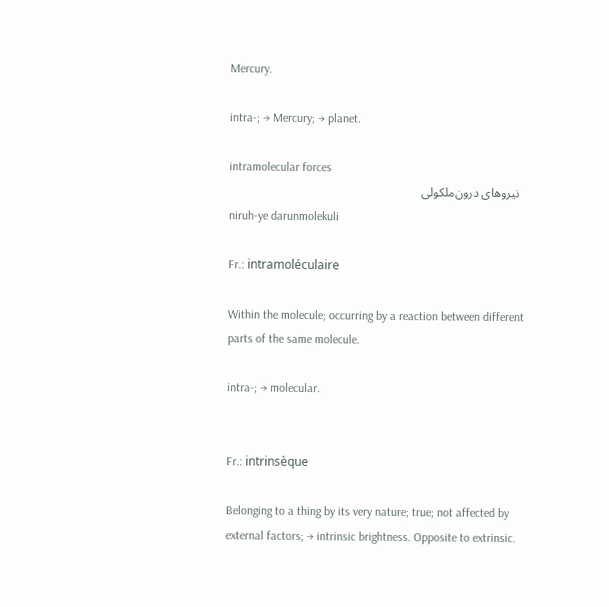Mercury.

intra-; → Mercury; → planet.

intramolecular forces
  نیروها‌ی درون‌ملکولی
niruh-ye darunmolekuli

Fr.: intramoléculaire

Within the molecule; occurring by a reaction between different parts of the same molecule.

intra-; → molecular.


Fr.: intrinsèque

Belonging to a thing by its very nature; true; not affected by external factors; → intrinsic brightness. Opposite to extrinsic.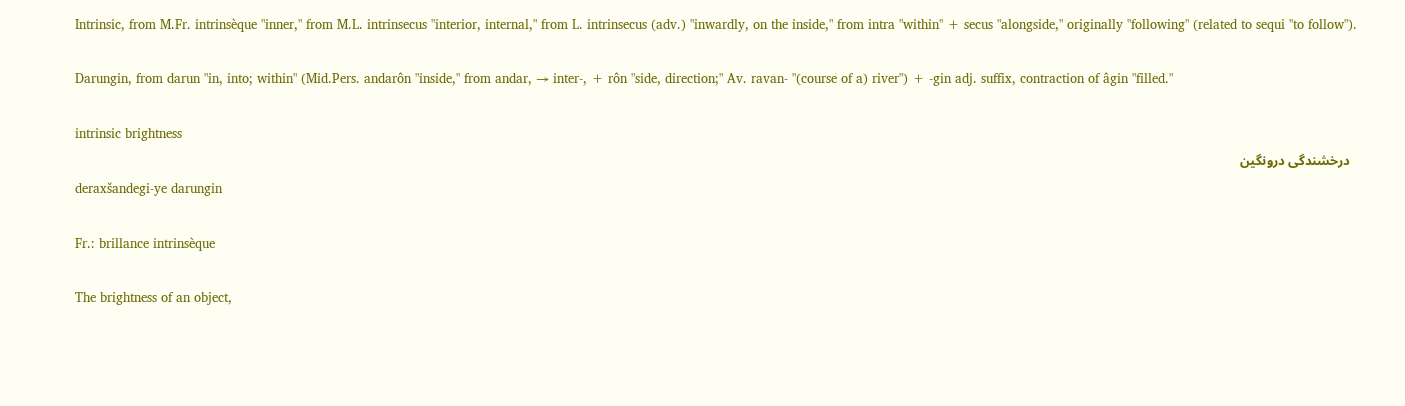Intrinsic, from M.Fr. intrinsèque "inner," from M.L. intrinsecus "interior, internal," from L. intrinsecus (adv.) "inwardly, on the inside," from intra "within" + secus "alongside," originally "following" (related to sequi "to follow").

Darungin, from darun "in, into; within" (Mid.Pers. andarôn "inside," from andar, → inter-, + rôn "side, direction;" Av. ravan- "(course of a) river") + -gin adj. suffix, contraction of âgin "filled."

intrinsic brightness
  درخشندگی درونگین
deraxšandegi-ye darungin

Fr.: brillance intrinsèque

The brightness of an object,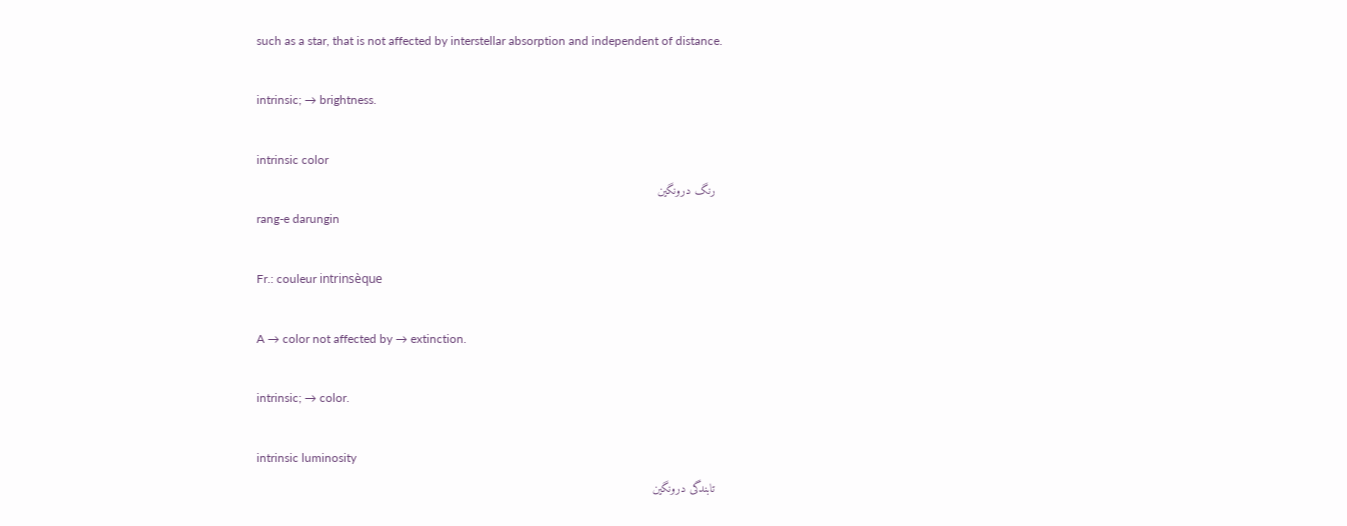such as a star, that is not affected by interstellar absorption and independent of distance.

intrinsic; → brightness.

intrinsic color
  رنگ درونگین
rang-e darungin

Fr.: couleur intrinsèque

A → color not affected by → extinction.

intrinsic; → color.

intrinsic luminosity
  تابندگی درونگین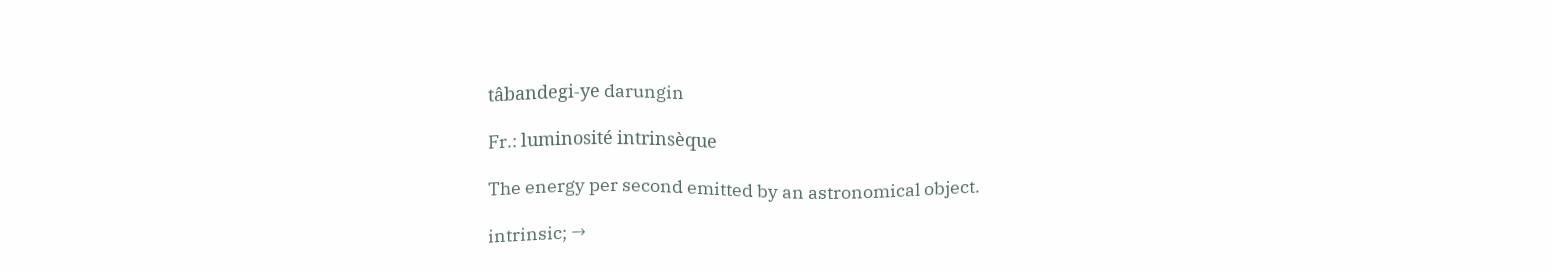tâbandegi-ye darungin

Fr.: luminosité intrinsèque

The energy per second emitted by an astronomical object.

intrinsic; →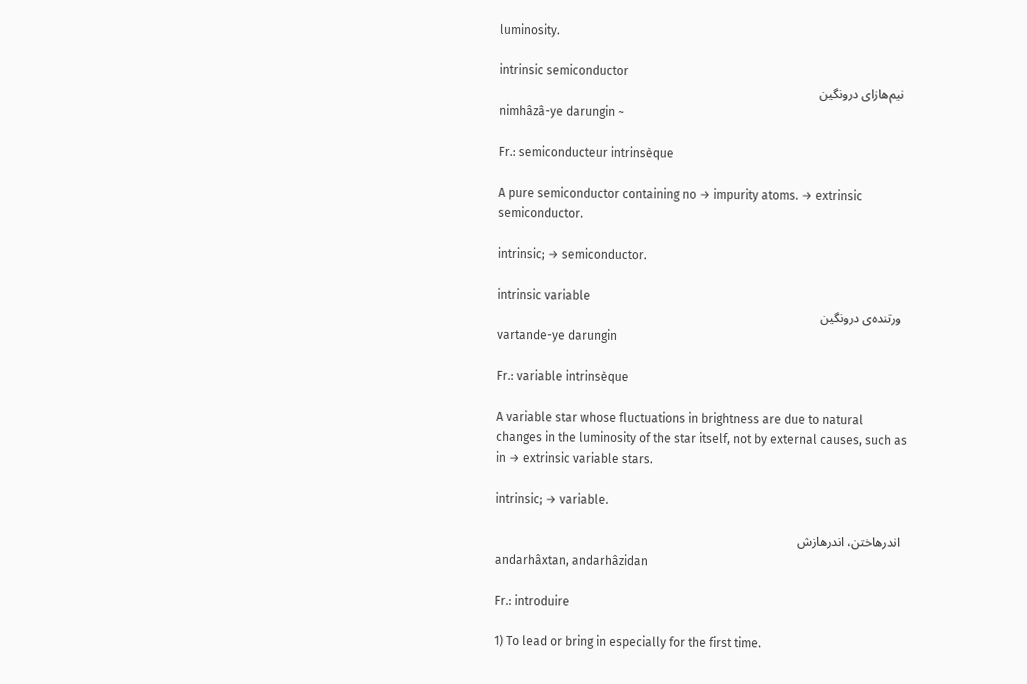luminosity.

intrinsic semiconductor
  نیم‌هازا‌ی درونگین
nimhâzâ-ye darungin ~

Fr.: semiconducteur intrinsèque

A pure semiconductor containing no → impurity atoms. → extrinsic semiconductor.

intrinsic; → semiconductor.

intrinsic variable
  ورتنده‌ی درونگین
vartande-ye darungin

Fr.: variable intrinsèque

A variable star whose fluctuations in brightness are due to natural changes in the luminosity of the star itself, not by external causes, such as in → extrinsic variable stars.

intrinsic; → variable.

  اندرهاختن، اندرهازش
andarhâxtan, andarhâzidan

Fr.: introduire

1) To lead or bring in especially for the first time.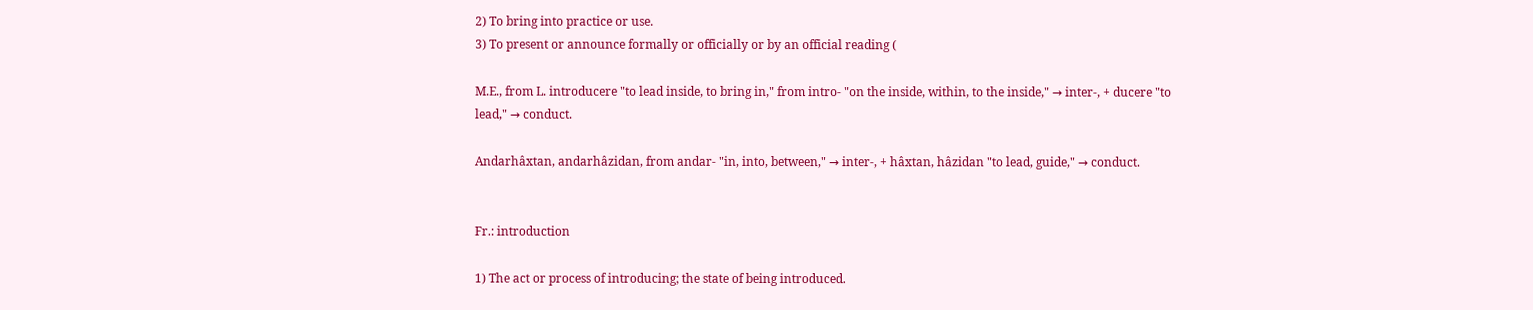2) To bring into practice or use.
3) To present or announce formally or officially or by an official reading (

M.E., from L. introducere "to lead inside, to bring in," from intro- "on the inside, within, to the inside," → inter-, + ducere "to lead," → conduct.

Andarhâxtan, andarhâzidan, from andar- "in, into, between," → inter-, + hâxtan, hâzidan "to lead, guide," → conduct.


Fr.: introduction

1) The act or process of introducing; the state of being introduced.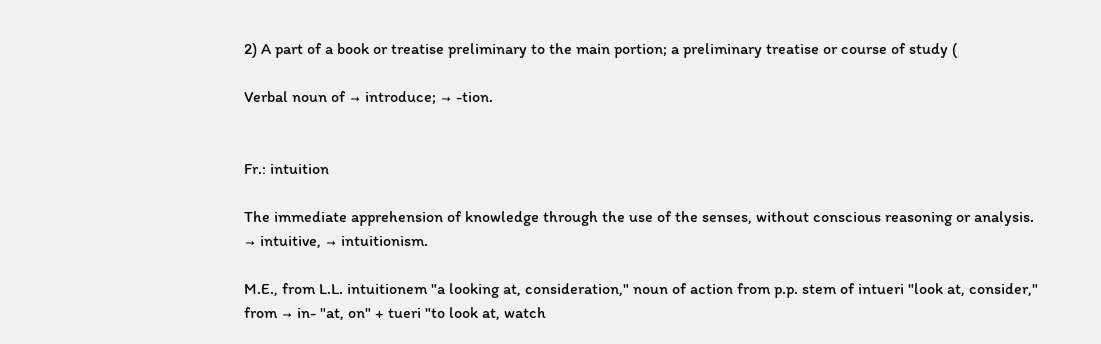2) A part of a book or treatise preliminary to the main portion; a preliminary treatise or course of study (

Verbal noun of → introduce; → -tion.


Fr.: intuition

The immediate apprehension of knowledge through the use of the senses, without conscious reasoning or analysis. → intuitive, → intuitionism.

M.E., from L.L. intuitionem "a looking at, consideration," noun of action from p.p. stem of intueri "look at, consider," from → in- "at, on" + tueri "to look at, watch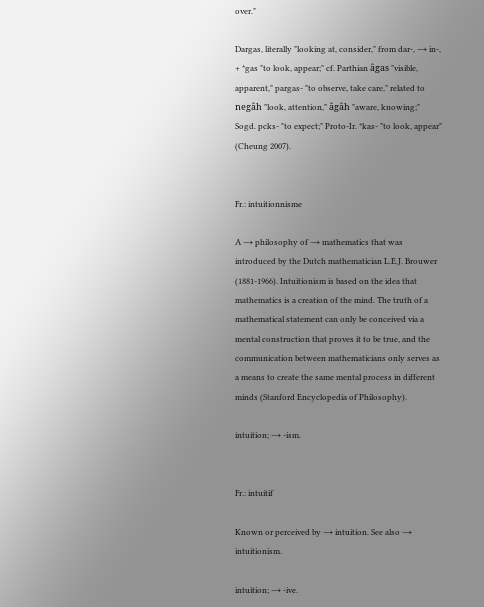over."

Dargas, literally "looking at, consider," from dar-, → in-, + *gas "to look, appear;" cf. Parthian âgas "visible, apparent," pargas- "to observe, take care," related to negâh "look, attention," âgâh "aware, knowing;" Sogd. pcks- "to expect;" Proto-Ir. *kas- "to look, appear" (Cheung 2007).


Fr.: intuitionnisme

A → philosophy of → mathematics that was introduced by the Dutch mathematician L.E.J. Brouwer (1881-1966). Intuitionism is based on the idea that mathematics is a creation of the mind. The truth of a mathematical statement can only be conceived via a mental construction that proves it to be true, and the communication between mathematicians only serves as a means to create the same mental process in different minds (Stanford Encyclopedia of Philosophy).

intuition; → -ism.


Fr.: intuitif

Known or perceived by → intuition. See also → intuitionism.

intuition; → -ive.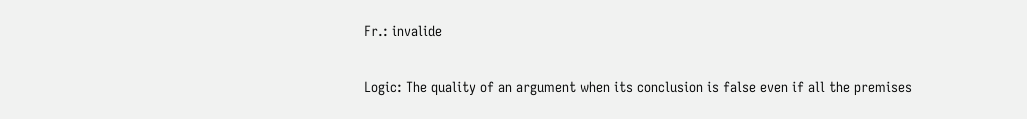Fr.: invalide

Logic: The quality of an argument when its conclusion is false even if all the premises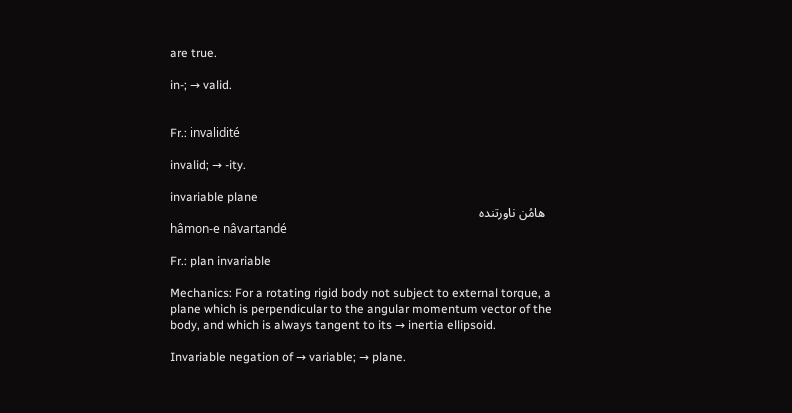are true.

in-; → valid.


Fr.: invalidité

invalid; → -ity.

invariable plane
  هامُن ناورتنده
hâmon-e nâvartandé

Fr.: plan invariable

Mechanics: For a rotating rigid body not subject to external torque, a plane which is perpendicular to the angular momentum vector of the body, and which is always tangent to its → inertia ellipsoid.

Invariable negation of → variable; → plane.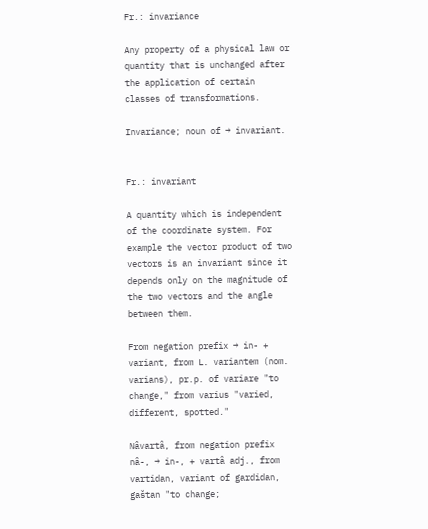Fr.: invariance

Any property of a physical law or quantity that is unchanged after the application of certain classes of transformations.

Invariance; noun of → invariant.


Fr.: invariant

A quantity which is independent of the coordinate system. For example the vector product of two vectors is an invariant since it depends only on the magnitude of the two vectors and the angle between them.

From negation prefix → in- + variant, from L. variantem (nom. varians), pr.p. of variare "to change," from varius "varied, different, spotted."

Nâvartâ, from negation prefix nâ-, → in-, + vartâ adj., from vartidan, variant of gardidan, gaštan "to change;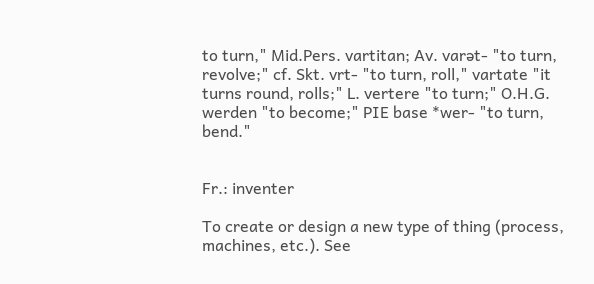to turn," Mid.Pers. vartitan; Av. varət- "to turn, revolve;" cf. Skt. vrt- "to turn, roll," vartate "it turns round, rolls;" L. vertere "to turn;" O.H.G. werden "to become;" PIE base *wer- "to turn, bend."


Fr.: inventer

To create or design a new type of thing (process, machines, etc.). See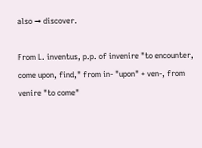also → discover.

From L. inventus, p.p. of invenire "to encounter, come upon, find," from in- "upon" + ven-, from venire "to come"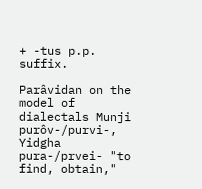+ -tus p.p. suffix.

Parâvidan on the model of dialectals Munji purôv-/purvi-, Yidgha pura-/prvei- "to find, obtain,"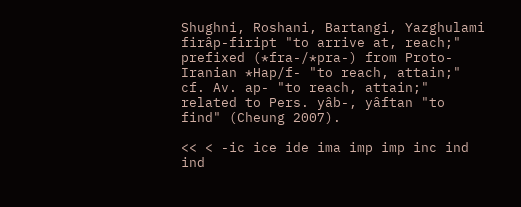Shughni, Roshani, Bartangi, Yazghulami firâp-fiript "to arrive at, reach;" prefixed (*fra-/*pra-) from Proto-Iranian *Hap/f- "to reach, attain;" cf. Av. ap- "to reach, attain;" related to Pers. yâb-, yâftan "to find" (Cheung 2007).

<< < -ic ice ide ima imp imp inc ind ind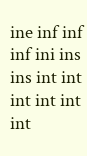ine inf inf inf ini ins ins int int int int int int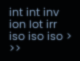int int inv ion Iot irr iso iso iso > >>